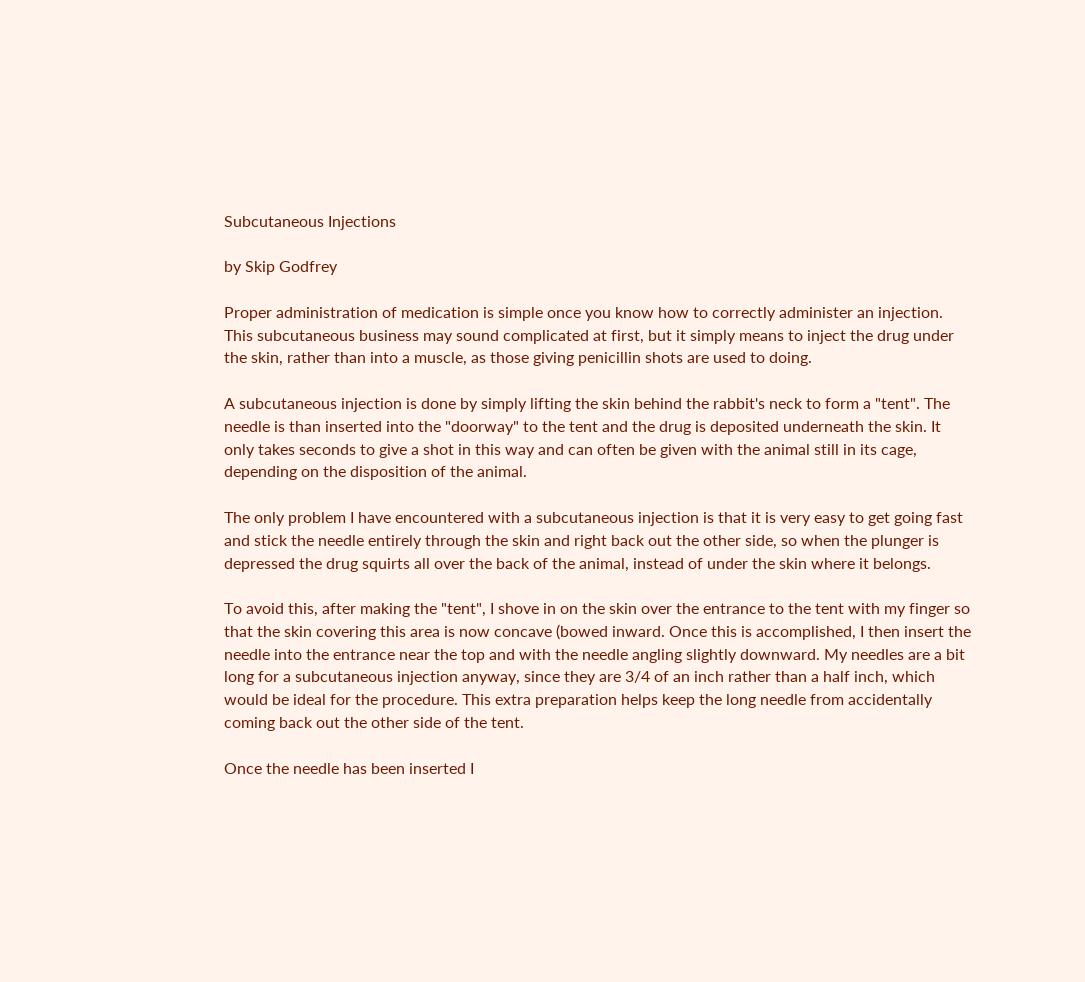Subcutaneous Injections

by Skip Godfrey

Proper administration of medication is simple once you know how to correctly administer an injection. This subcutaneous business may sound complicated at first, but it simply means to inject the drug under the skin, rather than into a muscle, as those giving penicillin shots are used to doing.

A subcutaneous injection is done by simply lifting the skin behind the rabbit's neck to form a "tent". The needle is than inserted into the "doorway" to the tent and the drug is deposited underneath the skin. It only takes seconds to give a shot in this way and can often be given with the animal still in its cage, depending on the disposition of the animal.

The only problem I have encountered with a subcutaneous injection is that it is very easy to get going fast and stick the needle entirely through the skin and right back out the other side, so when the plunger is depressed the drug squirts all over the back of the animal, instead of under the skin where it belongs.

To avoid this, after making the "tent", I shove in on the skin over the entrance to the tent with my finger so that the skin covering this area is now concave (bowed inward. Once this is accomplished, I then insert the needle into the entrance near the top and with the needle angling slightly downward. My needles are a bit long for a subcutaneous injection anyway, since they are 3/4 of an inch rather than a half inch, which would be ideal for the procedure. This extra preparation helps keep the long needle from accidentally coming back out the other side of the tent.

Once the needle has been inserted I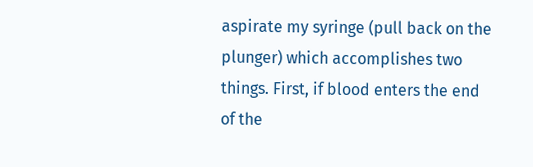aspirate my syringe (pull back on the plunger) which accomplishes two things. First, if blood enters the end of the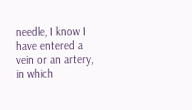needle, I know I have entered a vein or an artery, in which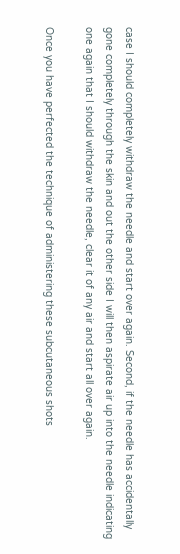case I should completely withdraw the needle and start over again. Second, if the needle has accidentally gone completely through the skin and out the other side I will then aspirate air up into the needle indicating one again that I should withdraw the needle, clear it of any air and start all over again.

Once you have perfected the technique of administering these subcutaneous shots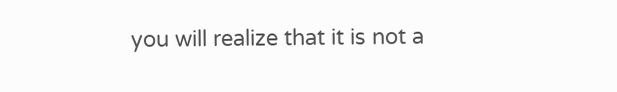you will realize that it is not a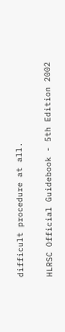difficult procedure at all.

HLRSC Official Guidebook - 5th Edition 2002